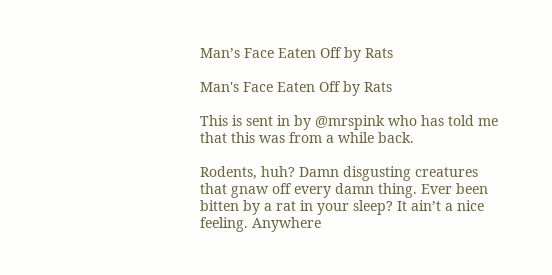Man’s Face Eaten Off by Rats

Man's Face Eaten Off by Rats

This is sent in by @mrspink who has told me that this was from a while back.

Rodents, huh? Damn disgusting creatures that gnaw off every damn thing. Ever been bitten by a rat in your sleep? It ain’t a nice feeling. Anywhere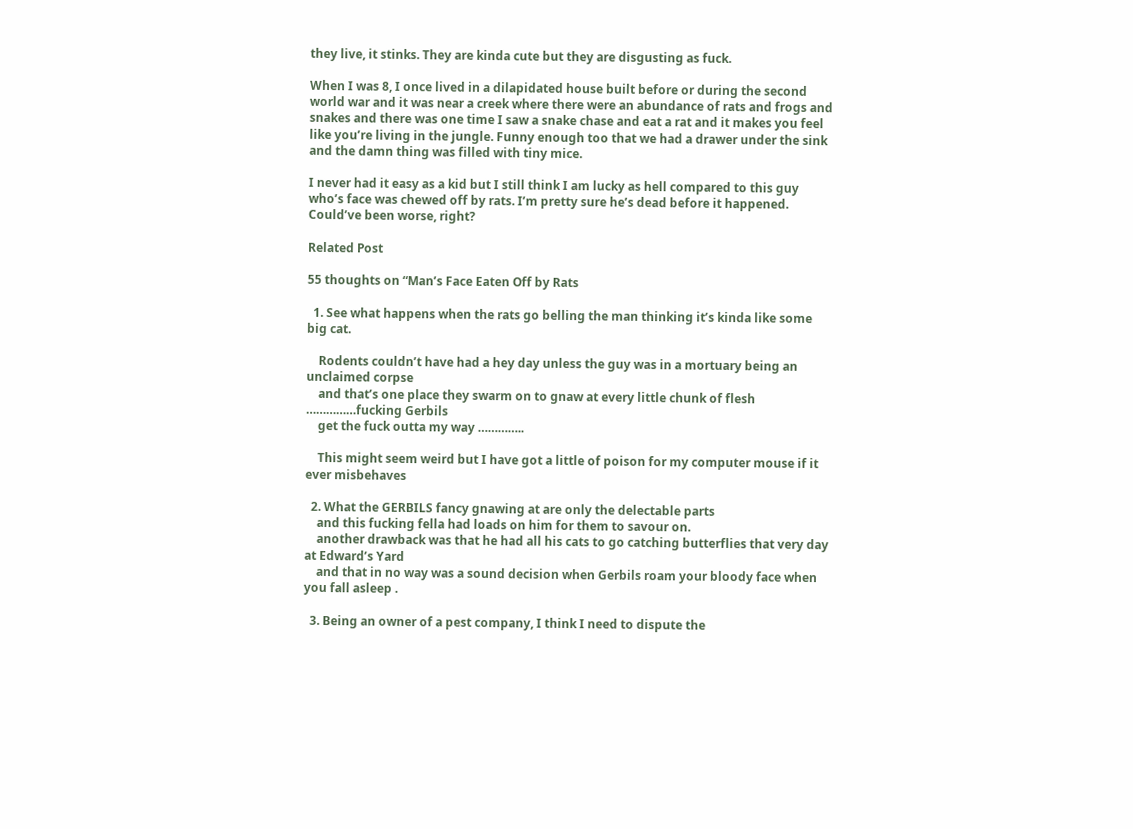they live, it stinks. They are kinda cute but they are disgusting as fuck.

When I was 8, I once lived in a dilapidated house built before or during the second world war and it was near a creek where there were an abundance of rats and frogs and snakes and there was one time I saw a snake chase and eat a rat and it makes you feel like you’re living in the jungle. Funny enough too that we had a drawer under the sink and the damn thing was filled with tiny mice.

I never had it easy as a kid but I still think I am lucky as hell compared to this guy who’s face was chewed off by rats. I’m pretty sure he’s dead before it happened. Could’ve been worse, right?

Related Post

55 thoughts on “Man’s Face Eaten Off by Rats

  1. See what happens when the rats go belling the man thinking it’s kinda like some big cat.

    Rodents couldn’t have had a hey day unless the guy was in a mortuary being an unclaimed corpse
    and that’s one place they swarm on to gnaw at every little chunk of flesh ……………fucking Gerbils
    get the fuck outta my way …………..

    This might seem weird but I have got a little of poison for my computer mouse if it ever misbehaves

  2. What the GERBILS fancy gnawing at are only the delectable parts
    and this fucking fella had loads on him for them to savour on.
    another drawback was that he had all his cats to go catching butterflies that very day at Edward’s Yard
    and that in no way was a sound decision when Gerbils roam your bloody face when you fall asleep .

  3. Being an owner of a pest company, I think I need to dispute the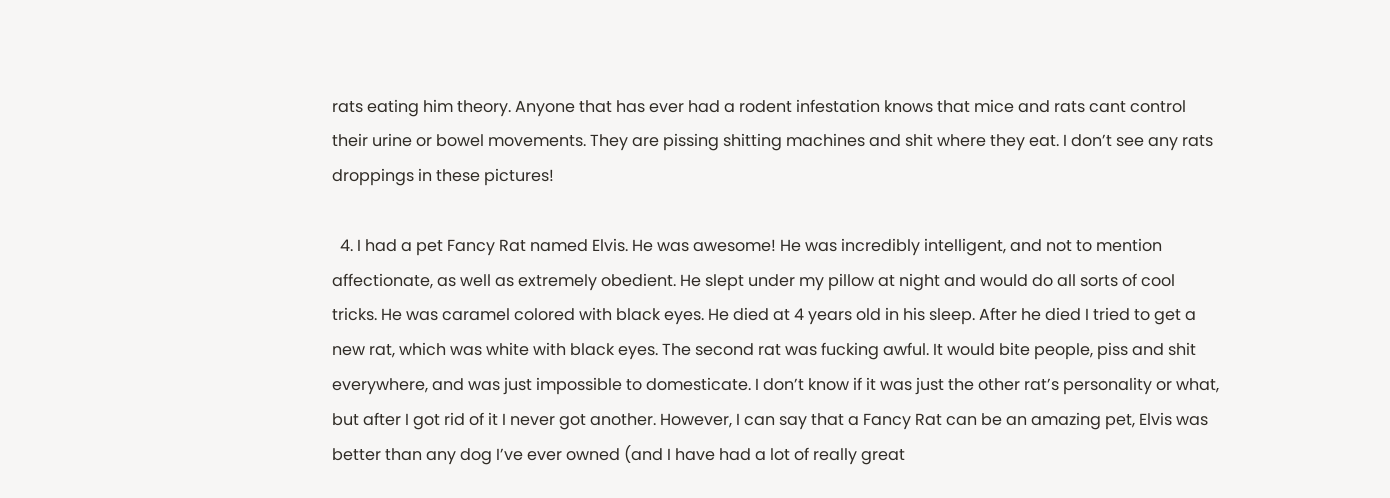rats eating him theory. Anyone that has ever had a rodent infestation knows that mice and rats cant control their urine or bowel movements. They are pissing shitting machines and shit where they eat. I don’t see any rats droppings in these pictures!

  4. I had a pet Fancy Rat named Elvis. He was awesome! He was incredibly intelligent, and not to mention affectionate, as well as extremely obedient. He slept under my pillow at night and would do all sorts of cool tricks. He was caramel colored with black eyes. He died at 4 years old in his sleep. After he died I tried to get a new rat, which was white with black eyes. The second rat was fucking awful. It would bite people, piss and shit everywhere, and was just impossible to domesticate. I don’t know if it was just the other rat’s personality or what, but after I got rid of it I never got another. However, I can say that a Fancy Rat can be an amazing pet, Elvis was better than any dog I’ve ever owned (and I have had a lot of really great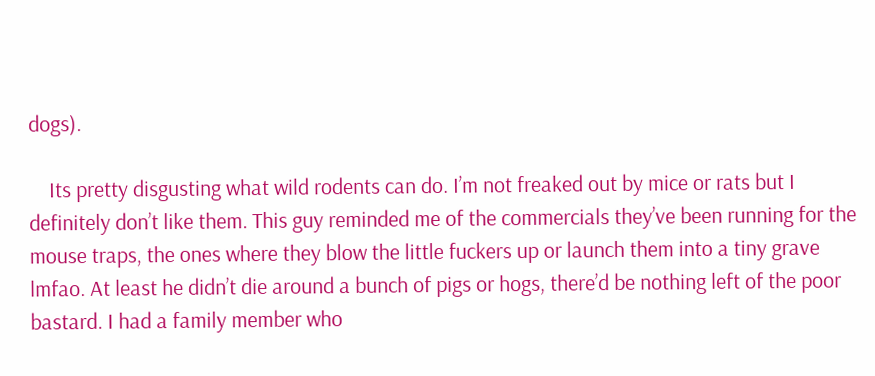dogs).

    Its pretty disgusting what wild rodents can do. I’m not freaked out by mice or rats but I definitely don’t like them. This guy reminded me of the commercials they’ve been running for the mouse traps, the ones where they blow the little fuckers up or launch them into a tiny grave lmfao. At least he didn’t die around a bunch of pigs or hogs, there’d be nothing left of the poor bastard. I had a family member who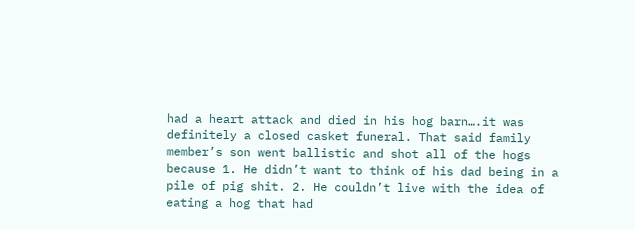had a heart attack and died in his hog barn….it was definitely a closed casket funeral. That said family member’s son went ballistic and shot all of the hogs because 1. He didn’t want to think of his dad being in a pile of pig shit. 2. He couldn’t live with the idea of eating a hog that had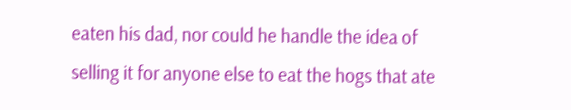eaten his dad, nor could he handle the idea of selling it for anyone else to eat the hogs that ate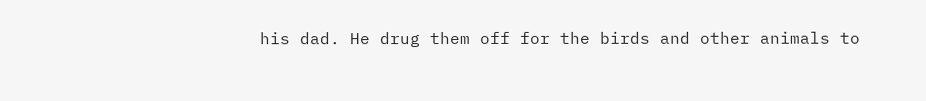his dad. He drug them off for the birds and other animals to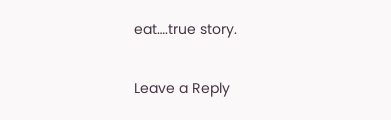eat….true story.

Leave a Reply